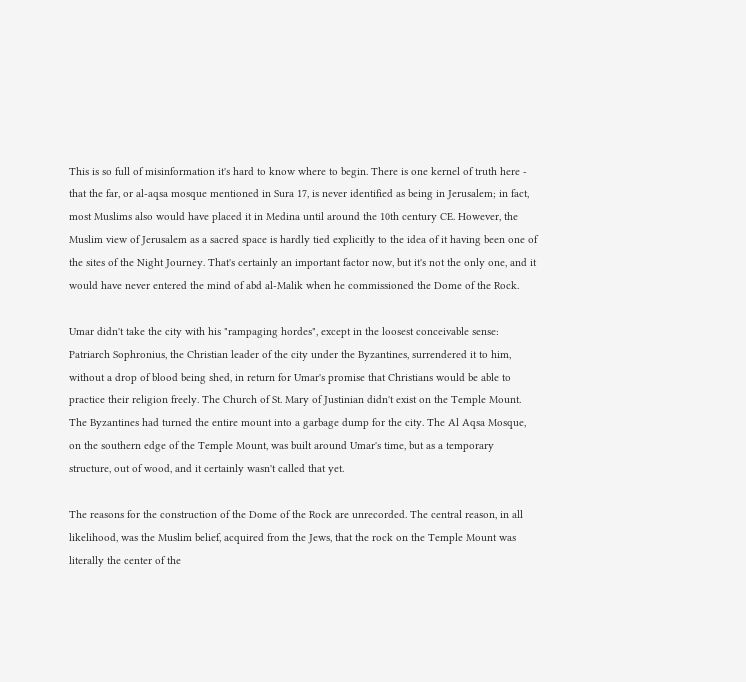This is so full of misinformation it's hard to know where to begin. There is one kernel of truth here - that the far, or al-aqsa mosque mentioned in Sura 17, is never identified as being in Jerusalem; in fact, most Muslims also would have placed it in Medina until around the 10th century CE. However, the Muslim view of Jerusalem as a sacred space is hardly tied explicitly to the idea of it having been one of the sites of the Night Journey. That's certainly an important factor now, but it's not the only one, and it would have never entered the mind of abd al-Malik when he commissioned the Dome of the Rock.

Umar didn't take the city with his "rampaging hordes", except in the loosest conceivable sense: Patriarch Sophronius, the Christian leader of the city under the Byzantines, surrendered it to him, without a drop of blood being shed, in return for Umar's promise that Christians would be able to practice their religion freely. The Church of St. Mary of Justinian didn't exist on the Temple Mount. The Byzantines had turned the entire mount into a garbage dump for the city. The Al Aqsa Mosque, on the southern edge of the Temple Mount, was built around Umar's time, but as a temporary structure, out of wood, and it certainly wasn't called that yet.

The reasons for the construction of the Dome of the Rock are unrecorded. The central reason, in all likelihood, was the Muslim belief, acquired from the Jews, that the rock on the Temple Mount was literally the center of the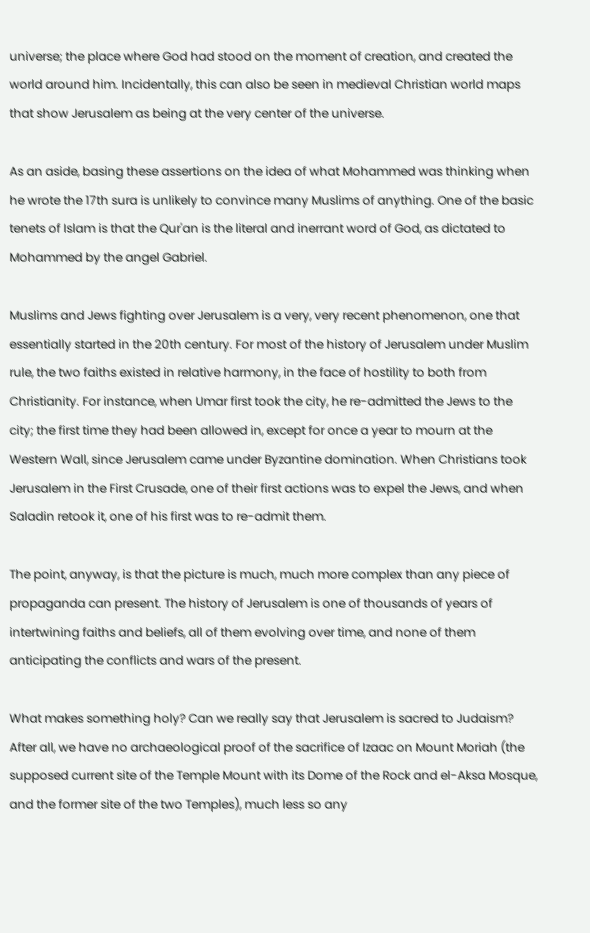universe; the place where God had stood on the moment of creation, and created the world around him. Incidentally, this can also be seen in medieval Christian world maps that show Jerusalem as being at the very center of the universe.

As an aside, basing these assertions on the idea of what Mohammed was thinking when he wrote the 17th sura is unlikely to convince many Muslims of anything. One of the basic tenets of Islam is that the Qur'an is the literal and inerrant word of God, as dictated to Mohammed by the angel Gabriel.

Muslims and Jews fighting over Jerusalem is a very, very recent phenomenon, one that essentially started in the 20th century. For most of the history of Jerusalem under Muslim rule, the two faiths existed in relative harmony, in the face of hostility to both from Christianity. For instance, when Umar first took the city, he re-admitted the Jews to the city; the first time they had been allowed in, except for once a year to mourn at the Western Wall, since Jerusalem came under Byzantine domination. When Christians took Jerusalem in the First Crusade, one of their first actions was to expel the Jews, and when Saladin retook it, one of his first was to re-admit them.

The point, anyway, is that the picture is much, much more complex than any piece of propaganda can present. The history of Jerusalem is one of thousands of years of intertwining faiths and beliefs, all of them evolving over time, and none of them anticipating the conflicts and wars of the present.

What makes something holy? Can we really say that Jerusalem is sacred to Judaism? After all, we have no archaeological proof of the sacrifice of Izaac on Mount Moriah (the supposed current site of the Temple Mount with its Dome of the Rock and el-Aksa Mosque, and the former site of the two Temples), much less so any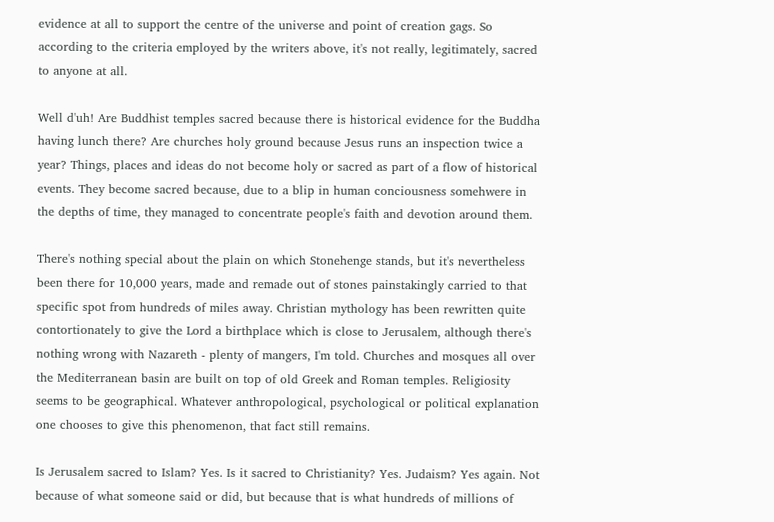evidence at all to support the centre of the universe and point of creation gags. So according to the criteria employed by the writers above, it's not really, legitimately, sacred to anyone at all.

Well d'uh! Are Buddhist temples sacred because there is historical evidence for the Buddha having lunch there? Are churches holy ground because Jesus runs an inspection twice a year? Things, places and ideas do not become holy or sacred as part of a flow of historical events. They become sacred because, due to a blip in human conciousness somehwere in the depths of time, they managed to concentrate people's faith and devotion around them.

There's nothing special about the plain on which Stonehenge stands, but it's nevertheless been there for 10,000 years, made and remade out of stones painstakingly carried to that specific spot from hundreds of miles away. Christian mythology has been rewritten quite contortionately to give the Lord a birthplace which is close to Jerusalem, although there's nothing wrong with Nazareth - plenty of mangers, I'm told. Churches and mosques all over the Mediterranean basin are built on top of old Greek and Roman temples. Religiosity seems to be geographical. Whatever anthropological, psychological or political explanation one chooses to give this phenomenon, that fact still remains.

Is Jerusalem sacred to Islam? Yes. Is it sacred to Christianity? Yes. Judaism? Yes again. Not because of what someone said or did, but because that is what hundreds of millions of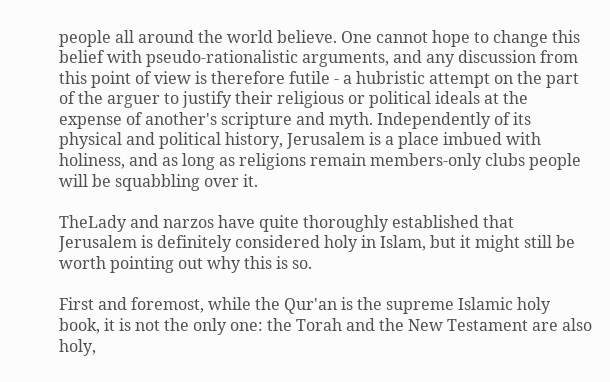people all around the world believe. One cannot hope to change this belief with pseudo-rationalistic arguments, and any discussion from this point of view is therefore futile - a hubristic attempt on the part of the arguer to justify their religious or political ideals at the expense of another's scripture and myth. Independently of its physical and political history, Jerusalem is a place imbued with holiness, and as long as religions remain members-only clubs people will be squabbling over it.

TheLady and narzos have quite thoroughly established that Jerusalem is definitely considered holy in Islam, but it might still be worth pointing out why this is so.

First and foremost, while the Qur'an is the supreme Islamic holy book, it is not the only one: the Torah and the New Testament are also holy,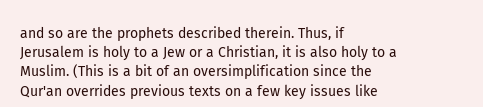and so are the prophets described therein. Thus, if Jerusalem is holy to a Jew or a Christian, it is also holy to a Muslim. (This is a bit of an oversimplification since the Qur'an overrides previous texts on a few key issues like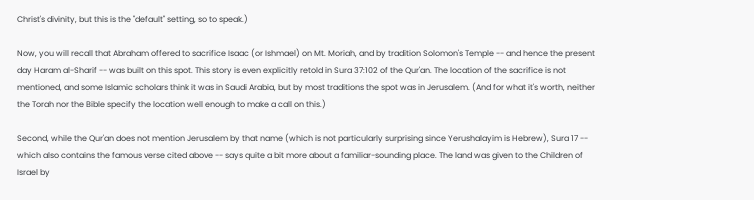Christ's divinity, but this is the "default" setting, so to speak.)

Now, you will recall that Abraham offered to sacrifice Isaac (or Ishmael) on Mt. Moriah, and by tradition Solomon's Temple -- and hence the present day Haram al-Sharif -- was built on this spot. This story is even explicitly retold in Sura 37:102 of the Qur'an. The location of the sacrifice is not mentioned, and some Islamic scholars think it was in Saudi Arabia, but by most traditions the spot was in Jerusalem. (And for what it's worth, neither the Torah nor the Bible specify the location well enough to make a call on this.)

Second, while the Qur'an does not mention Jerusalem by that name (which is not particularly surprising since Yerushalayim is Hebrew), Sura 17 -- which also contains the famous verse cited above -- says quite a bit more about a familiar-sounding place. The land was given to the Children of Israel by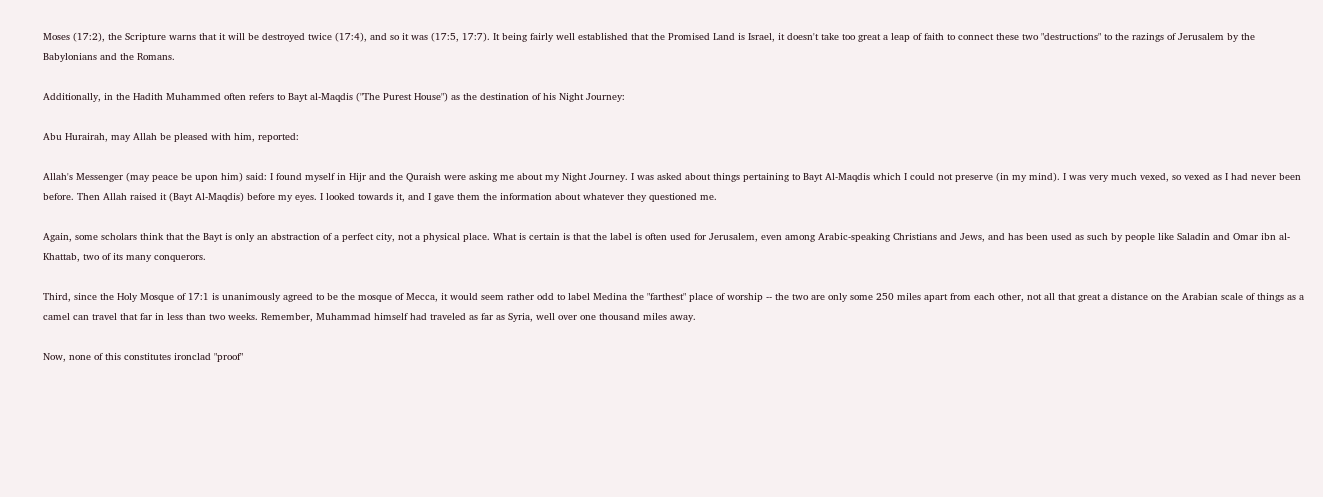Moses (17:2), the Scripture warns that it will be destroyed twice (17:4), and so it was (17:5, 17:7). It being fairly well established that the Promised Land is Israel, it doesn't take too great a leap of faith to connect these two "destructions" to the razings of Jerusalem by the Babylonians and the Romans.

Additionally, in the Hadith Muhammed often refers to Bayt al-Maqdis ("The Purest House") as the destination of his Night Journey:

Abu Hurairah, may Allah be pleased with him, reported:

Allah's Messenger (may peace be upon him) said: I found myself in Hijr and the Quraish were asking me about my Night Journey. I was asked about things pertaining to Bayt Al-Maqdis which I could not preserve (in my mind). I was very much vexed, so vexed as I had never been before. Then Allah raised it (Bayt Al-Maqdis) before my eyes. I looked towards it, and I gave them the information about whatever they questioned me.

Again, some scholars think that the Bayt is only an abstraction of a perfect city, not a physical place. What is certain is that the label is often used for Jerusalem, even among Arabic-speaking Christians and Jews, and has been used as such by people like Saladin and Omar ibn al-Khattab, two of its many conquerors.

Third, since the Holy Mosque of 17:1 is unanimously agreed to be the mosque of Mecca, it would seem rather odd to label Medina the "farthest" place of worship -- the two are only some 250 miles apart from each other, not all that great a distance on the Arabian scale of things as a camel can travel that far in less than two weeks. Remember, Muhammad himself had traveled as far as Syria, well over one thousand miles away.

Now, none of this constitutes ironclad "proof"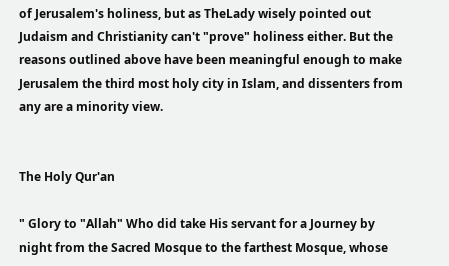of Jerusalem's holiness, but as TheLady wisely pointed out Judaism and Christianity can't "prove" holiness either. But the reasons outlined above have been meaningful enough to make Jerusalem the third most holy city in Islam, and dissenters from any are a minority view.


The Holy Qur'an

" Glory to "Allah" Who did take His servant for a Journey by night from the Sacred Mosque to the farthest Mosque, whose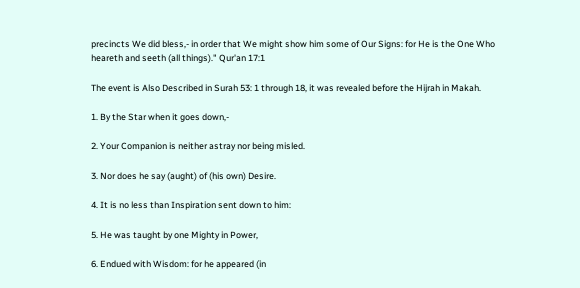precincts We did bless,- in order that We might show him some of Our Signs: for He is the One Who heareth and seeth (all things)." Qur'an 17:1

The event is Also Described in Surah 53: 1 through 18, it was revealed before the Hijrah in Makah.

1. By the Star when it goes down,-

2. Your Companion is neither astray nor being misled.

3. Nor does he say (aught) of (his own) Desire.

4. It is no less than Inspiration sent down to him:

5. He was taught by one Mighty in Power,

6. Endued with Wisdom: for he appeared (in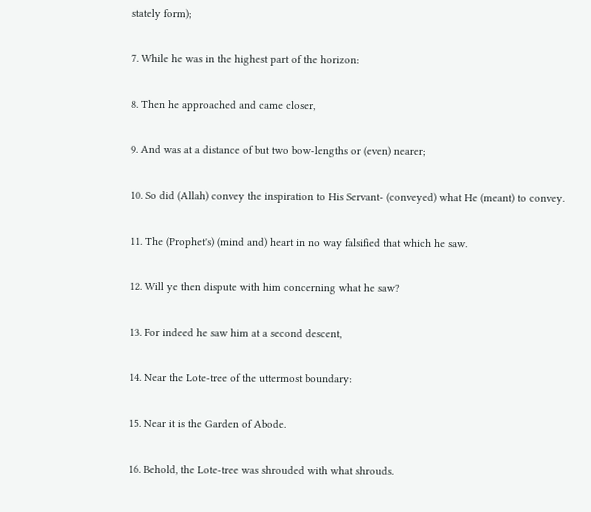stately form);

7. While he was in the highest part of the horizon:

8. Then he approached and came closer,

9. And was at a distance of but two bow-lengths or (even) nearer;

10. So did (Allah) convey the inspiration to His Servant- (conveyed) what He (meant) to convey.

11. The (Prophet's) (mind and) heart in no way falsified that which he saw.

12. Will ye then dispute with him concerning what he saw?

13. For indeed he saw him at a second descent,

14. Near the Lote-tree of the uttermost boundary:

15. Near it is the Garden of Abode.

16. Behold, the Lote-tree was shrouded with what shrouds.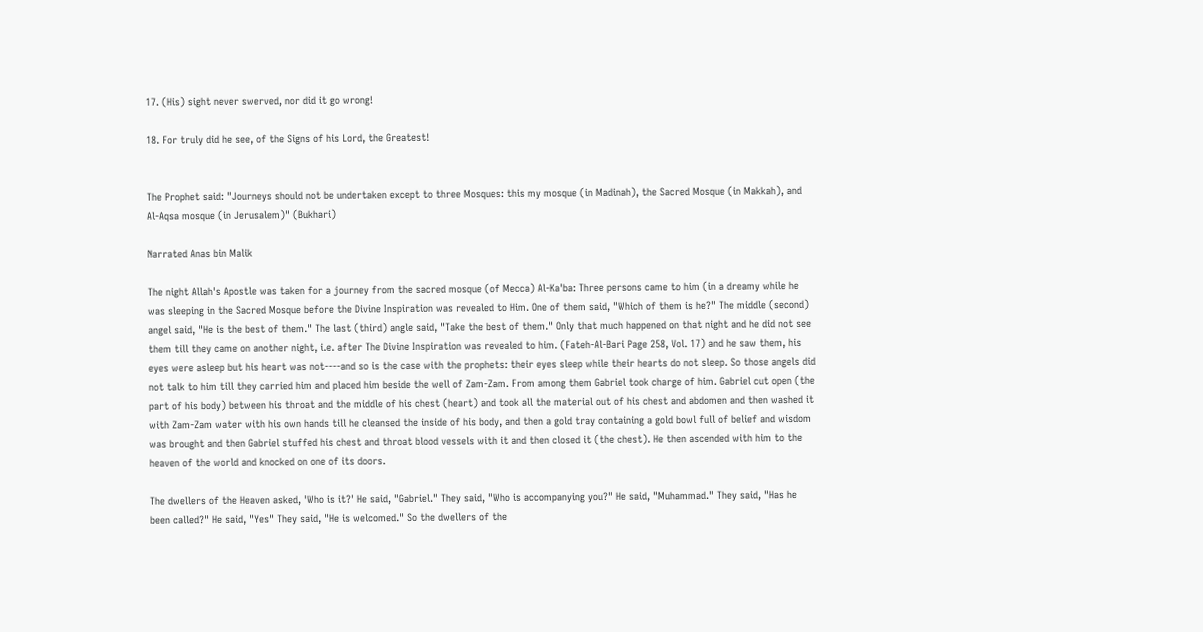17. (His) sight never swerved, nor did it go wrong!

18. For truly did he see, of the Signs of his Lord, the Greatest!


The Prophet said: "Journeys should not be undertaken except to three Mosques: this my mosque (in Madinah), the Sacred Mosque (in Makkah), and Al-Aqsa mosque (in Jerusalem)" (Bukhari)

Narrated Anas bin Malik

The night Allah's Apostle was taken for a journey from the sacred mosque (of Mecca) Al-Ka'ba: Three persons came to him (in a dreamy while he was sleeping in the Sacred Mosque before the Divine Inspiration was revealed to Him. One of them said, "Which of them is he?" The middle (second) angel said, "He is the best of them." The last (third) angle said, "Take the best of them." Only that much happened on that night and he did not see them till they came on another night, i.e. after The Divine Inspiration was revealed to him. (Fateh-Al-Bari Page 258, Vol. 17) and he saw them, his eyes were asleep but his heart was not----and so is the case with the prophets: their eyes sleep while their hearts do not sleep. So those angels did not talk to him till they carried him and placed him beside the well of Zam-Zam. From among them Gabriel took charge of him. Gabriel cut open (the part of his body) between his throat and the middle of his chest (heart) and took all the material out of his chest and abdomen and then washed it with Zam-Zam water with his own hands till he cleansed the inside of his body, and then a gold tray containing a gold bowl full of belief and wisdom was brought and then Gabriel stuffed his chest and throat blood vessels with it and then closed it (the chest). He then ascended with him to the heaven of the world and knocked on one of its doors.

The dwellers of the Heaven asked, 'Who is it?' He said, "Gabriel." They said, "Who is accompanying you?" He said, "Muhammad." They said, "Has he been called?" He said, "Yes" They said, "He is welcomed." So the dwellers of the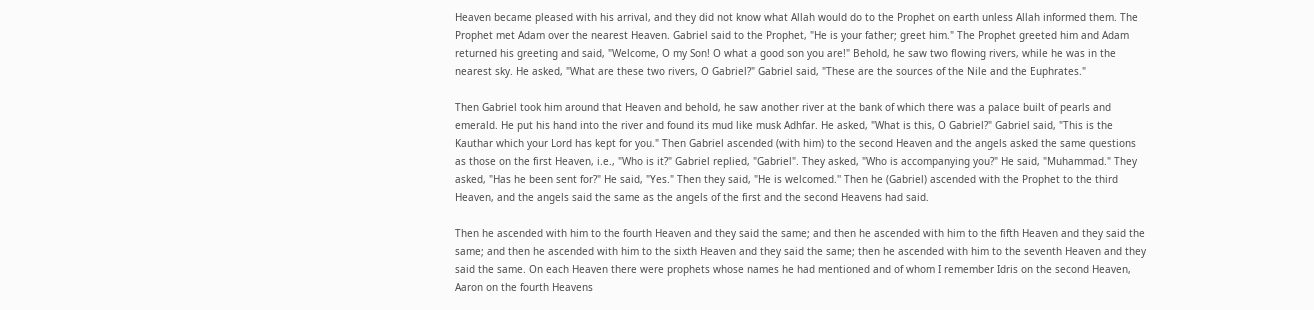Heaven became pleased with his arrival, and they did not know what Allah would do to the Prophet on earth unless Allah informed them. The Prophet met Adam over the nearest Heaven. Gabriel said to the Prophet, "He is your father; greet him." The Prophet greeted him and Adam returned his greeting and said, "Welcome, O my Son! O what a good son you are!" Behold, he saw two flowing rivers, while he was in the nearest sky. He asked, "What are these two rivers, O Gabriel?" Gabriel said, "These are the sources of the Nile and the Euphrates."

Then Gabriel took him around that Heaven and behold, he saw another river at the bank of which there was a palace built of pearls and emerald. He put his hand into the river and found its mud like musk Adhfar. He asked, "What is this, O Gabriel?" Gabriel said, "This is the Kauthar which your Lord has kept for you." Then Gabriel ascended (with him) to the second Heaven and the angels asked the same questions as those on the first Heaven, i.e., "Who is it?" Gabriel replied, "Gabriel". They asked, "Who is accompanying you?" He said, "Muhammad." They asked, "Has he been sent for?" He said, "Yes." Then they said, "He is welcomed.'' Then he (Gabriel) ascended with the Prophet to the third Heaven, and the angels said the same as the angels of the first and the second Heavens had said.

Then he ascended with him to the fourth Heaven and they said the same; and then he ascended with him to the fifth Heaven and they said the same; and then he ascended with him to the sixth Heaven and they said the same; then he ascended with him to the seventh Heaven and they said the same. On each Heaven there were prophets whose names he had mentioned and of whom I remember Idris on the second Heaven, Aaron on the fourth Heavens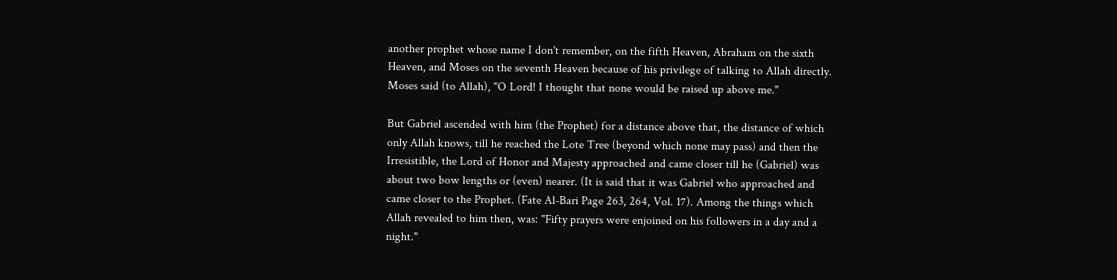another prophet whose name I don't remember, on the fifth Heaven, Abraham on the sixth Heaven, and Moses on the seventh Heaven because of his privilege of talking to Allah directly. Moses said (to Allah), "O Lord! I thought that none would be raised up above me."

But Gabriel ascended with him (the Prophet) for a distance above that, the distance of which only Allah knows, till he reached the Lote Tree (beyond which none may pass) and then the Irresistible, the Lord of Honor and Majesty approached and came closer till he (Gabriel) was about two bow lengths or (even) nearer. (It is said that it was Gabriel who approached and came closer to the Prophet. (Fate Al-Bari Page 263, 264, Vol. 17). Among the things which Allah revealed to him then, was: "Fifty prayers were enjoined on his followers in a day and a night."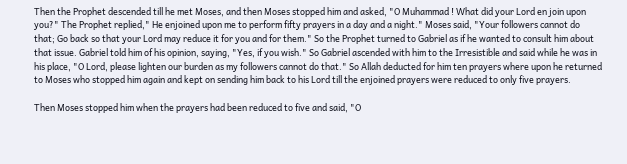Then the Prophet descended till he met Moses, and then Moses stopped him and asked, "O Muhammad ! What did your Lord en join upon you?" The Prophet replied," He enjoined upon me to perform fifty prayers in a day and a night." Moses said, "Your followers cannot do that; Go back so that your Lord may reduce it for you and for them." So the Prophet turned to Gabriel as if he wanted to consult him about that issue. Gabriel told him of his opinion, saying, "Yes, if you wish." So Gabriel ascended with him to the Irresistible and said while he was in his place, "O Lord, please lighten our burden as my followers cannot do that." So Allah deducted for him ten prayers where upon he returned to Moses who stopped him again and kept on sending him back to his Lord till the enjoined prayers were reduced to only five prayers.

Then Moses stopped him when the prayers had been reduced to five and said, "O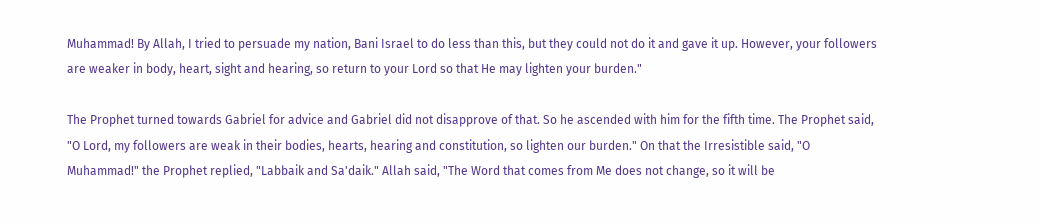Muhammad! By Allah, I tried to persuade my nation, Bani Israel to do less than this, but they could not do it and gave it up. However, your followers are weaker in body, heart, sight and hearing, so return to your Lord so that He may lighten your burden."

The Prophet turned towards Gabriel for advice and Gabriel did not disapprove of that. So he ascended with him for the fifth time. The Prophet said, "O Lord, my followers are weak in their bodies, hearts, hearing and constitution, so lighten our burden." On that the Irresistible said, "O Muhammad!" the Prophet replied, "Labbaik and Sa'daik." Allah said, "The Word that comes from Me does not change, so it will be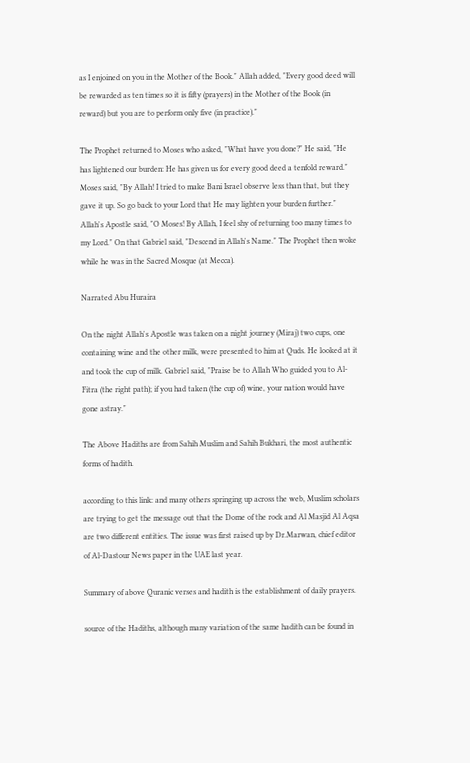as I enjoined on you in the Mother of the Book." Allah added, "Every good deed will be rewarded as ten times so it is fifty (prayers) in the Mother of the Book (in reward) but you are to perform only five (in practice)."

The Prophet returned to Moses who asked, "What have you done?" He said, "He has lightened our burden: He has given us for every good deed a tenfold reward." Moses said, "By Allah! I tried to make Bani Israel observe less than that, but they gave it up. So go back to your Lord that He may lighten your burden further." Allah's Apostle said, "O Moses! By Allah, I feel shy of returning too many times to my Lord." On that Gabriel said, "Descend in Allah's Name." The Prophet then woke while he was in the Sacred Mosque (at Mecca).

Narrated Abu Huraira

On the night Allah's Apostle was taken on a night journey (Miraj) two cups, one containing wine and the other milk, were presented to him at Quds. He looked at it and took the cup of milk. Gabriel said, "Praise be to Allah Who guided you to Al-Fitra (the right path); if you had taken (the cup of) wine, your nation would have gone astray."

The Above Hadiths are from Sahih Muslim and Sahih Bukhari, the most authentic forms of hadith.

according to this link: and many others springing up across the web, Muslim scholars are trying to get the message out that the Dome of the rock and Al Masjid Al Aqsa are two different entities. The issue was first raised up by Dr.Marwan, chief editor of Al-Dastour News paper in the UAE last year.

Summary of above Quranic verses and hadith is the establishment of daily prayers.

source of the Hadiths, although many variation of the same hadith can be found in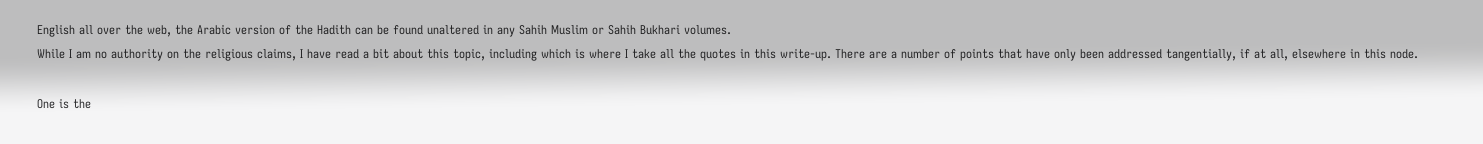English all over the web, the Arabic version of the Hadith can be found unaltered in any Sahih Muslim or Sahih Bukhari volumes.
While I am no authority on the religious claims, I have read a bit about this topic, including which is where I take all the quotes in this write-up. There are a number of points that have only been addressed tangentially, if at all, elsewhere in this node.

One is the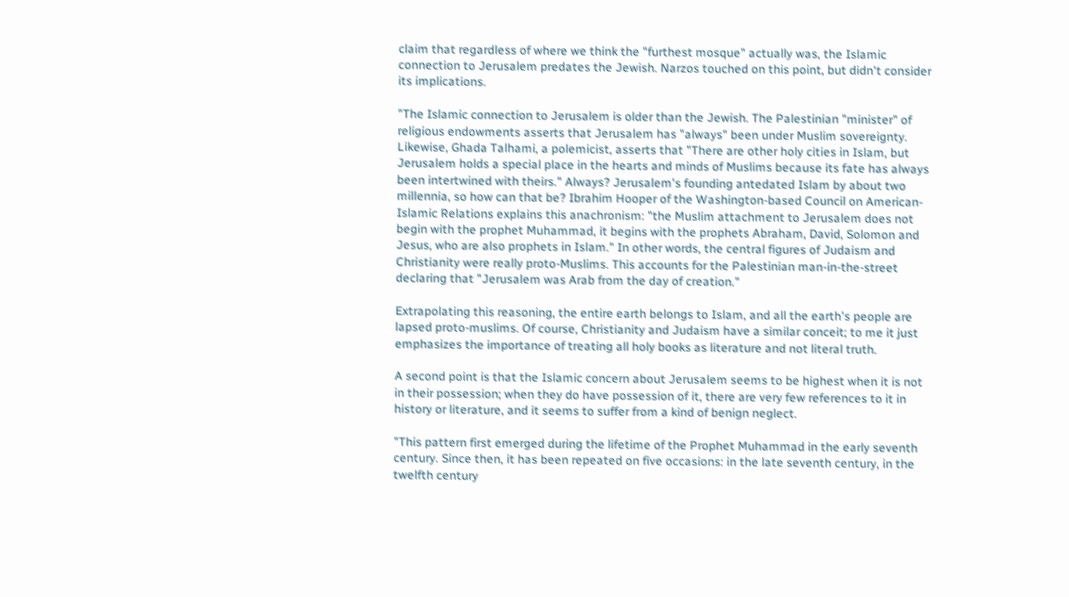claim that regardless of where we think the "furthest mosque" actually was, the Islamic connection to Jerusalem predates the Jewish. Narzos touched on this point, but didn't consider its implications.

"The Islamic connection to Jerusalem is older than the Jewish. The Palestinian "minister" of religious endowments asserts that Jerusalem has "always" been under Muslim sovereignty. Likewise, Ghada Talhami, a polemicist, asserts that "There are other holy cities in Islam, but Jerusalem holds a special place in the hearts and minds of Muslims because its fate has always been intertwined with theirs." Always? Jerusalem's founding antedated Islam by about two millennia, so how can that be? Ibrahim Hooper of the Washington-based Council on American-Islamic Relations explains this anachronism: "the Muslim attachment to Jerusalem does not begin with the prophet Muhammad, it begins with the prophets Abraham, David, Solomon and Jesus, who are also prophets in Islam." In other words, the central figures of Judaism and Christianity were really proto-Muslims. This accounts for the Palestinian man-in-the-street declaring that "Jerusalem was Arab from the day of creation."

Extrapolating this reasoning, the entire earth belongs to Islam, and all the earth's people are lapsed proto-muslims. Of course, Christianity and Judaism have a similar conceit; to me it just emphasizes the importance of treating all holy books as literature and not literal truth.

A second point is that the Islamic concern about Jerusalem seems to be highest when it is not in their possession; when they do have possession of it, there are very few references to it in history or literature, and it seems to suffer from a kind of benign neglect.

"This pattern first emerged during the lifetime of the Prophet Muhammad in the early seventh century. Since then, it has been repeated on five occasions: in the late seventh century, in the twelfth century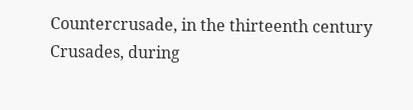Countercrusade, in the thirteenth century Crusades, during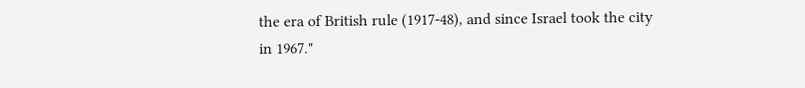the era of British rule (1917-48), and since Israel took the city in 1967."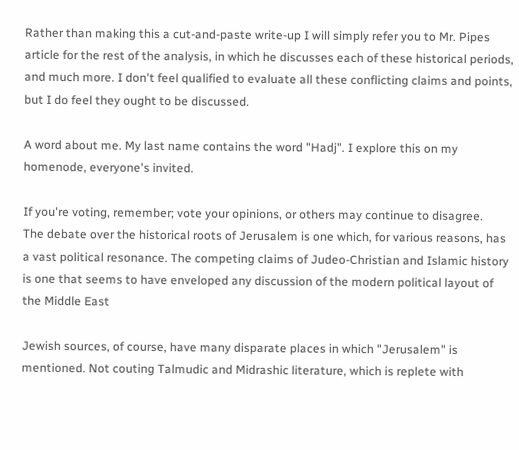Rather than making this a cut-and-paste write-up I will simply refer you to Mr. Pipes article for the rest of the analysis, in which he discusses each of these historical periods, and much more. I don't feel qualified to evaluate all these conflicting claims and points, but I do feel they ought to be discussed.

A word about me. My last name contains the word "Hadj". I explore this on my homenode, everyone's invited.

If you're voting, remember; vote your opinions, or others may continue to disagree.
The debate over the historical roots of Jerusalem is one which, for various reasons, has a vast political resonance. The competing claims of Judeo-Christian and Islamic history is one that seems to have enveloped any discussion of the modern political layout of the Middle East

Jewish sources, of course, have many disparate places in which "Jerusalem" is mentioned. Not couting Talmudic and Midrashic literature, which is replete with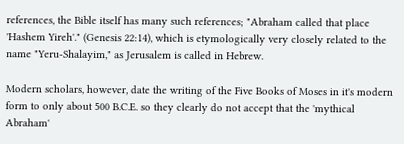references, the Bible itself has many such references; "Abraham called that place 'Hashem Yireh'." (Genesis 22:14), which is etymologically very closely related to the name "Yeru-Shalayim," as Jerusalem is called in Hebrew.

Modern scholars, however, date the writing of the Five Books of Moses in it's modern form to only about 500 B.C.E. so they clearly do not accept that the 'mythical Abraham'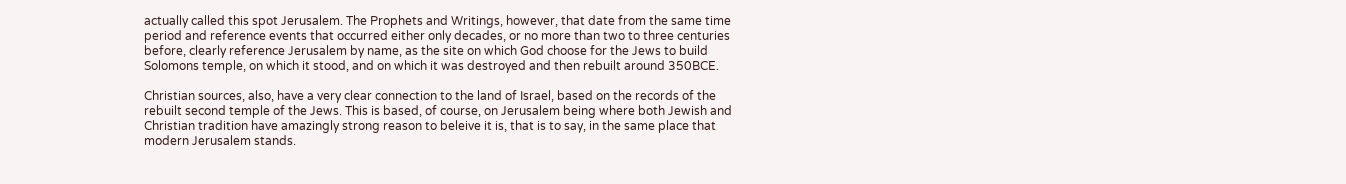actually called this spot Jerusalem. The Prophets and Writings, however, that date from the same time period and reference events that occurred either only decades, or no more than two to three centuries before, clearly reference Jerusalem by name, as the site on which God choose for the Jews to build Solomons temple, on which it stood, and on which it was destroyed and then rebuilt around 350BCE.

Christian sources, also, have a very clear connection to the land of Israel, based on the records of the rebuilt second temple of the Jews. This is based, of course, on Jerusalem being where both Jewish and Christian tradition have amazingly strong reason to beleive it is, that is to say, in the same place that modern Jerusalem stands.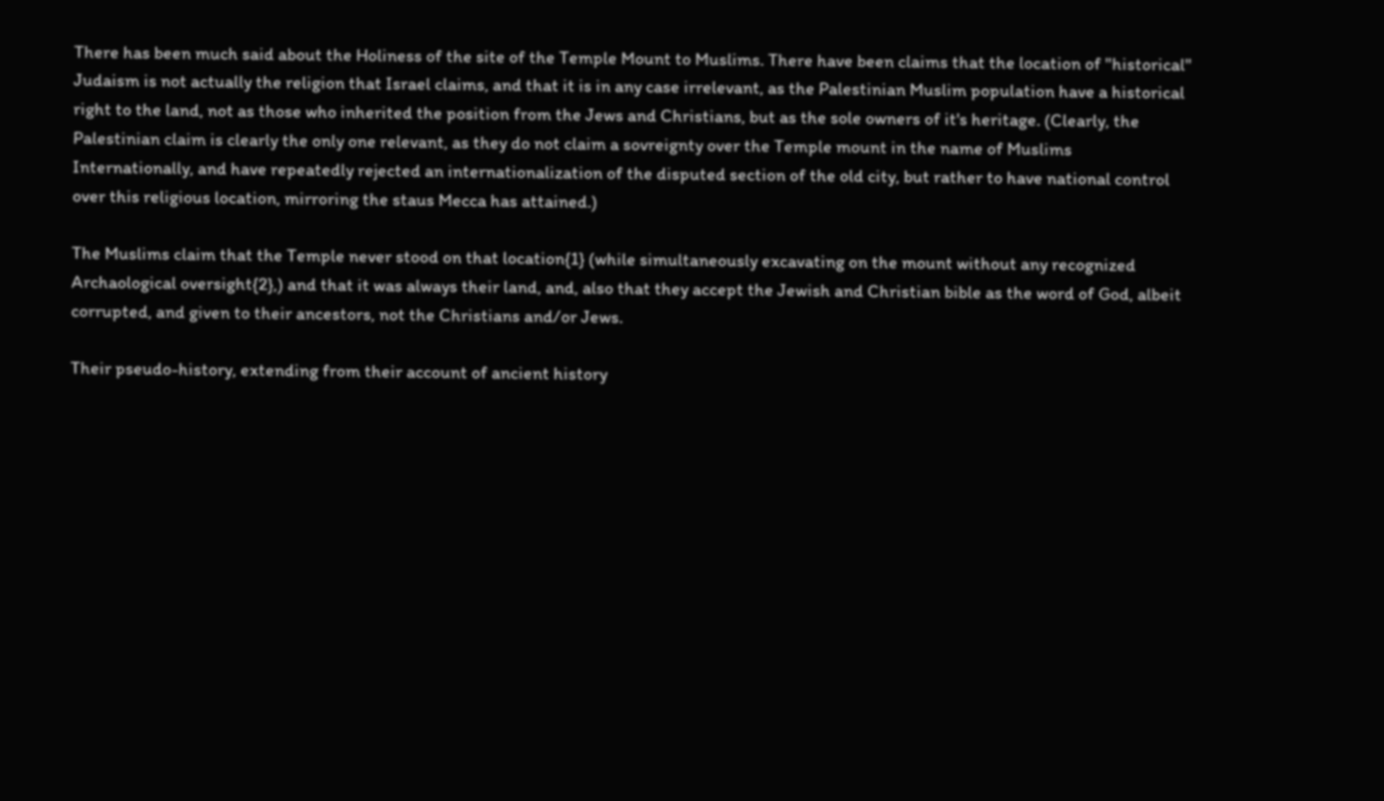There has been much said about the Holiness of the site of the Temple Mount to Muslims. There have been claims that the location of "historical" Judaism is not actually the religion that Israel claims, and that it is in any case irrelevant, as the Palestinian Muslim population have a historical right to the land, not as those who inherited the position from the Jews and Christians, but as the sole owners of it's heritage. (Clearly, the Palestinian claim is clearly the only one relevant, as they do not claim a sovreignty over the Temple mount in the name of Muslims Internationally, and have repeatedly rejected an internationalization of the disputed section of the old city, but rather to have national control over this religious location, mirroring the staus Mecca has attained.)

The Muslims claim that the Temple never stood on that location{1} (while simultaneously excavating on the mount without any recognized Archaological oversight{2},) and that it was always their land, and, also that they accept the Jewish and Christian bible as the word of God, albeit corrupted, and given to their ancestors, not the Christians and/or Jews.

Their pseudo-history, extending from their account of ancient history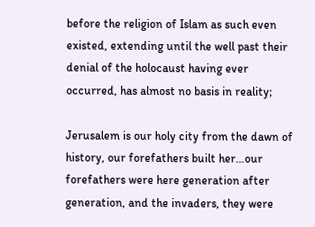before the religion of Islam as such even existed, extending until the well past their denial of the holocaust having ever occurred, has almost no basis in reality;

Jerusalem is our holy city from the dawn of history, our forefathers built her…our forefathers were here generation after generation, and the invaders, they were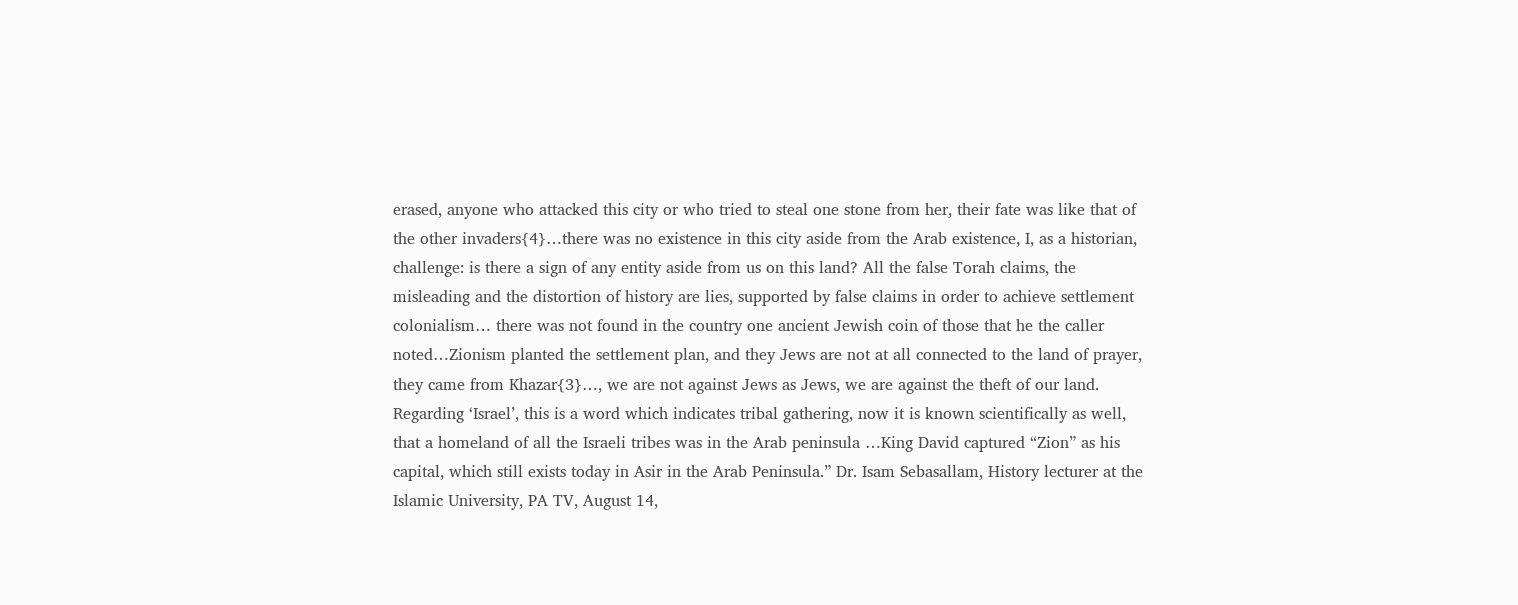erased, anyone who attacked this city or who tried to steal one stone from her, their fate was like that of the other invaders{4}…there was no existence in this city aside from the Arab existence, I, as a historian, challenge: is there a sign of any entity aside from us on this land? All the false Torah claims, the misleading and the distortion of history are lies, supported by false claims in order to achieve settlement colonialism… there was not found in the country one ancient Jewish coin of those that he the caller noted…Zionism planted the settlement plan, and they Jews are not at all connected to the land of prayer, they came from Khazar{3}…, we are not against Jews as Jews, we are against the theft of our land. Regarding ‘Israel’, this is a word which indicates tribal gathering, now it is known scientifically as well, that a homeland of all the Israeli tribes was in the Arab peninsula …King David captured “Zion” as his capital, which still exists today in Asir in the Arab Peninsula.” Dr. Isam Sebasallam, History lecturer at the Islamic University, PA TV, August 14,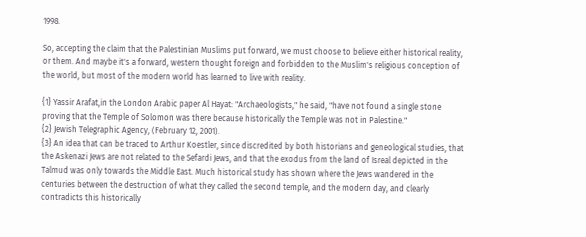1998.

So, accepting the claim that the Palestinian Muslims put forward, we must choose to believe either historical reality, or them. And maybe it's a forward, western thought foreign and forbidden to the Muslim's religious conception of the world, but most of the modern world has learned to live with reality.

{1} Yassir Arafat,in the London Arabic paper Al Hayat: "Archaeologists," he said, "have not found a single stone proving that the Temple of Solomon was there because historically the Temple was not in Palestine."
{2} Jewish Telegraphic Agency, (February 12, 2001).
{3} An idea that can be traced to Arthur Koestler, since discredited by both historians and geneological studies, that the Askenazi Jews are not related to the Sefardi Jews, and that the exodus from the land of Isreal depicted in the Talmud was only towards the Middle East. Much historical study has shown where the Jews wandered in the centuries between the destruction of what they called the second temple, and the modern day, and clearly contradicts this historically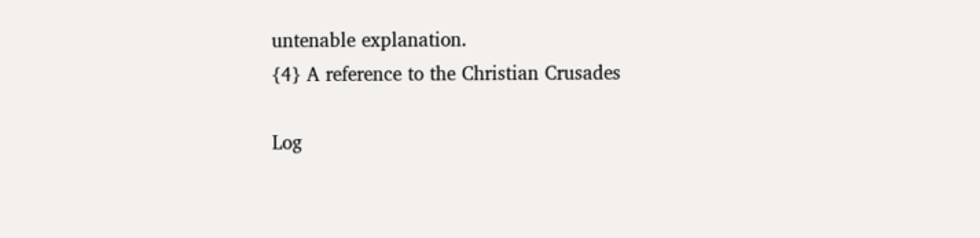untenable explanation.
{4} A reference to the Christian Crusades

Log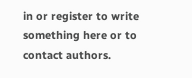in or register to write something here or to contact authors.